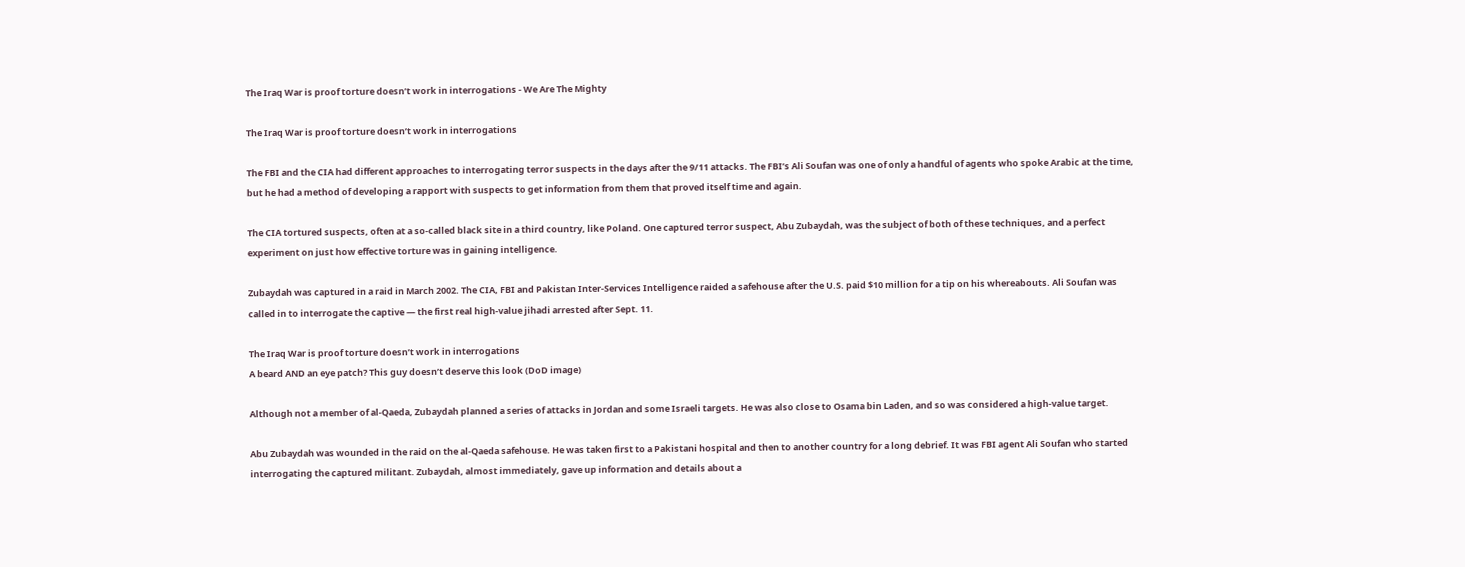The Iraq War is proof torture doesn’t work in interrogations - We Are The Mighty

The Iraq War is proof torture doesn’t work in interrogations

The FBI and the CIA had different approaches to interrogating terror suspects in the days after the 9/11 attacks. The FBI’s Ali Soufan was one of only a handful of agents who spoke Arabic at the time, but he had a method of developing a rapport with suspects to get information from them that proved itself time and again.

The CIA tortured suspects, often at a so-called black site in a third country, like Poland. One captured terror suspect, Abu Zubaydah, was the subject of both of these techniques, and a perfect experiment on just how effective torture was in gaining intelligence.

Zubaydah was captured in a raid in March 2002. The CIA, FBI and Pakistan Inter-Services Intelligence raided a safehouse after the U.S. paid $10 million for a tip on his whereabouts. Ali Soufan was called in to interrogate the captive — the first real high-value jihadi arrested after Sept. 11.

The Iraq War is proof torture doesn’t work in interrogations
A beard AND an eye patch? This guy doesn’t deserve this look (DoD image)

Although not a member of al-Qaeda, Zubaydah planned a series of attacks in Jordan and some Israeli targets. He was also close to Osama bin Laden, and so was considered a high-value target.

Abu Zubaydah was wounded in the raid on the al-Qaeda safehouse. He was taken first to a Pakistani hospital and then to another country for a long debrief. It was FBI agent Ali Soufan who started interrogating the captured militant. Zubaydah, almost immediately, gave up information and details about a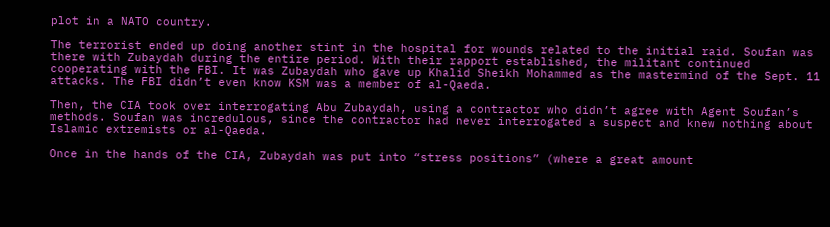plot in a NATO country.

The terrorist ended up doing another stint in the hospital for wounds related to the initial raid. Soufan was there with Zubaydah during the entire period. With their rapport established, the militant continued cooperating with the FBI. It was Zubaydah who gave up Khalid Sheikh Mohammed as the mastermind of the Sept. 11 attacks. The FBI didn’t even know KSM was a member of al-Qaeda.

Then, the CIA took over interrogating Abu Zubaydah, using a contractor who didn’t agree with Agent Soufan’s methods. Soufan was incredulous, since the contractor had never interrogated a suspect and knew nothing about Islamic extremists or al-Qaeda.

Once in the hands of the CIA, Zubaydah was put into “stress positions” (where a great amount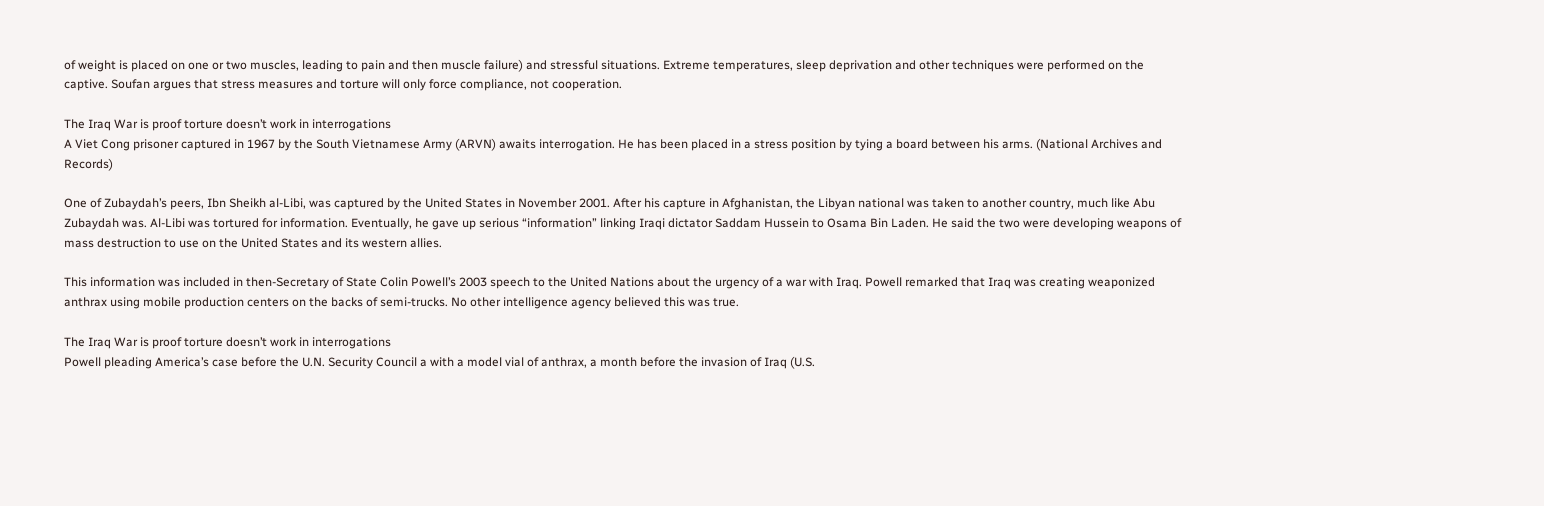of weight is placed on one or two muscles, leading to pain and then muscle failure) and stressful situations. Extreme temperatures, sleep deprivation and other techniques were performed on the captive. Soufan argues that stress measures and torture will only force compliance, not cooperation.

The Iraq War is proof torture doesn’t work in interrogations
A Viet Cong prisoner captured in 1967 by the South Vietnamese Army (ARVN) awaits interrogation. He has been placed in a stress position by tying a board between his arms. (National Archives and Records)

One of Zubaydah’s peers, Ibn Sheikh al-Libi, was captured by the United States in November 2001. After his capture in Afghanistan, the Libyan national was taken to another country, much like Abu Zubaydah was. Al-Libi was tortured for information. Eventually, he gave up serious “information” linking Iraqi dictator Saddam Hussein to Osama Bin Laden. He said the two were developing weapons of mass destruction to use on the United States and its western allies.

This information was included in then-Secretary of State Colin Powell’s 2003 speech to the United Nations about the urgency of a war with Iraq. Powell remarked that Iraq was creating weaponized anthrax using mobile production centers on the backs of semi-trucks. No other intelligence agency believed this was true.

The Iraq War is proof torture doesn’t work in interrogations
Powell pleading America’s case before the U.N. Security Council a with a model vial of anthrax, a month before the invasion of Iraq (U.S.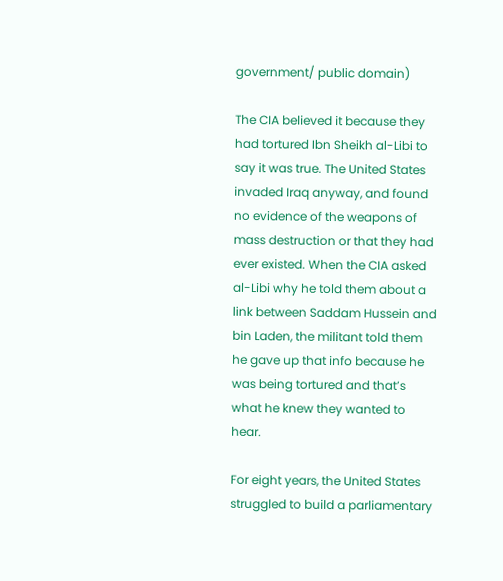government/ public domain)

The CIA believed it because they had tortured Ibn Sheikh al-Libi to say it was true. The United States invaded Iraq anyway, and found no evidence of the weapons of mass destruction or that they had ever existed. When the CIA asked al-Libi why he told them about a link between Saddam Hussein and bin Laden, the militant told them he gave up that info because he was being tortured and that’s what he knew they wanted to hear.

For eight years, the United States struggled to build a parliamentary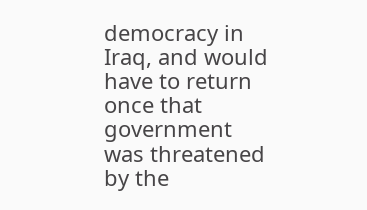democracy in Iraq, and would have to return once that government was threatened by the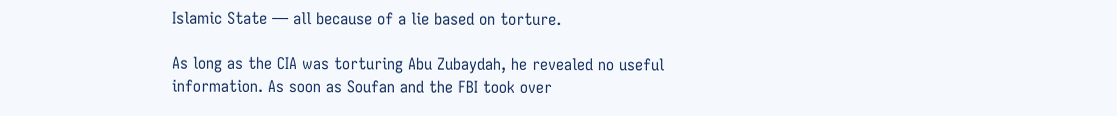Islamic State — all because of a lie based on torture.

As long as the CIA was torturing Abu Zubaydah, he revealed no useful information. As soon as Soufan and the FBI took over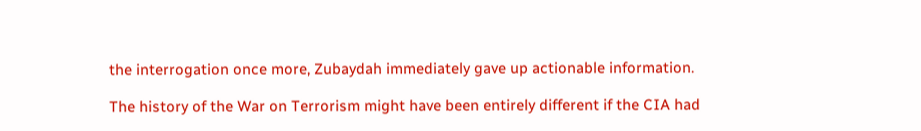the interrogation once more, Zubaydah immediately gave up actionable information.

The history of the War on Terrorism might have been entirely different if the CIA had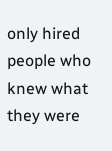only hired people who knew what they were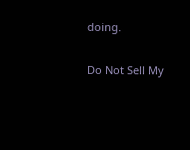doing.

Do Not Sell My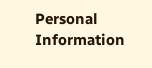Personal Information